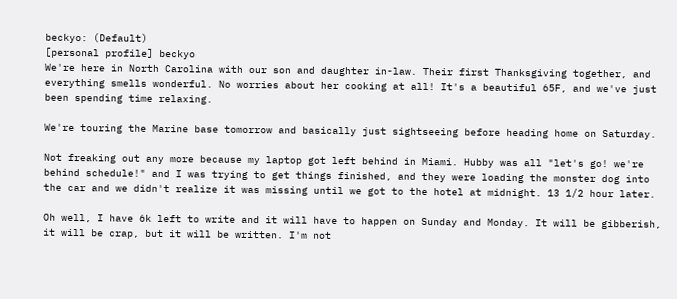beckyo: (Default)
[personal profile] beckyo
We're here in North Carolina with our son and daughter in-law. Their first Thanksgiving together, and everything smells wonderful. No worries about her cooking at all! It's a beautiful 65F, and we've just been spending time relaxing.

We're touring the Marine base tomorrow and basically just sightseeing before heading home on Saturday.

Not freaking out any more because my laptop got left behind in Miami. Hubby was all "let's go! we're behind schedule!" and I was trying to get things finished, and they were loading the monster dog into the car and we didn't realize it was missing until we got to the hotel at midnight. 13 1/2 hour later.

Oh well, I have 6k left to write and it will have to happen on Sunday and Monday. It will be gibberish, it will be crap, but it will be written. I'm not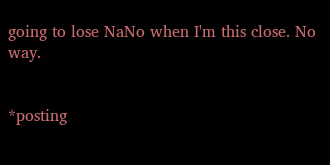going to lose NaNo when I'm this close. No way.


*posting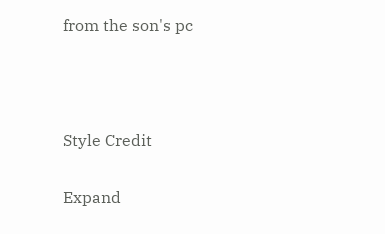from the son's pc



Style Credit

Expand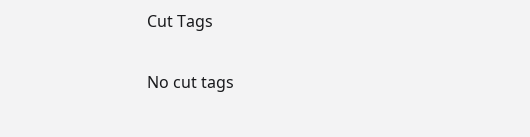Cut Tags

No cut tags